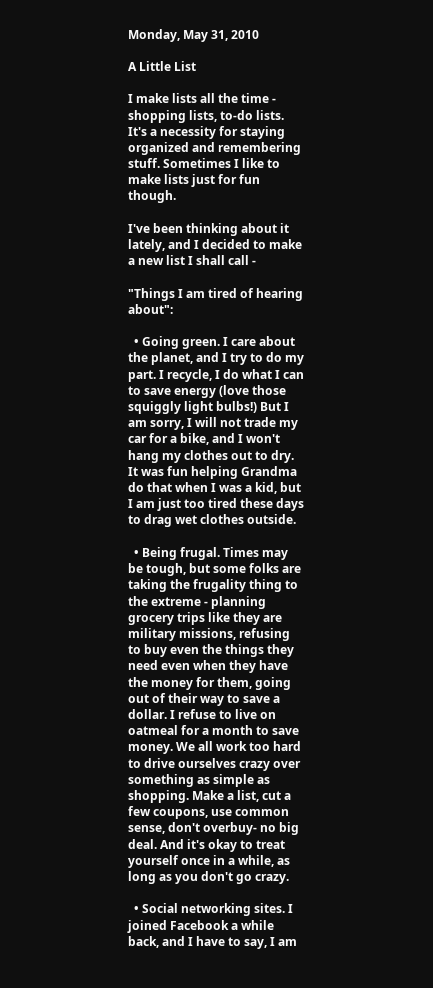Monday, May 31, 2010

A Little List

I make lists all the time - shopping lists, to-do lists. It's a necessity for staying organized and remembering stuff. Sometimes I like to make lists just for fun though.

I've been thinking about it lately, and I decided to make a new list I shall call -

"Things I am tired of hearing about":

  • Going green. I care about the planet, and I try to do my part. I recycle, I do what I can to save energy (love those squiggly light bulbs!) But I am sorry, I will not trade my car for a bike, and I won't hang my clothes out to dry. It was fun helping Grandma do that when I was a kid, but I am just too tired these days to drag wet clothes outside.

  • Being frugal. Times may be tough, but some folks are taking the frugality thing to the extreme - planning grocery trips like they are military missions, refusing to buy even the things they need even when they have the money for them, going out of their way to save a dollar. I refuse to live on oatmeal for a month to save money. We all work too hard to drive ourselves crazy over something as simple as shopping. Make a list, cut a few coupons, use common sense, don't overbuy- no big deal. And it's okay to treat yourself once in a while, as long as you don't go crazy.

  • Social networking sites. I joined Facebook a while back, and I have to say, I am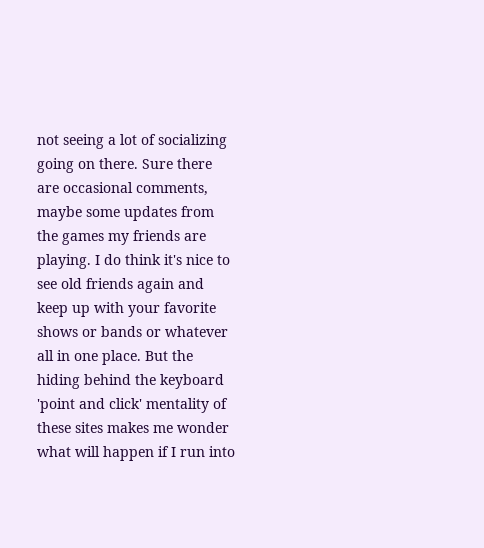not seeing a lot of socializing going on there. Sure there are occasional comments, maybe some updates from the games my friends are playing. I do think it's nice to see old friends again and keep up with your favorite shows or bands or whatever all in one place. But the hiding behind the keyboard 'point and click' mentality of these sites makes me wonder what will happen if I run into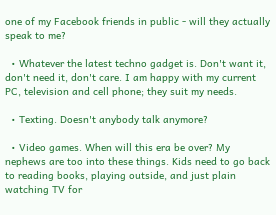one of my Facebook friends in public - will they actually speak to me?

  • Whatever the latest techno gadget is. Don't want it, don't need it, don't care. I am happy with my current PC, television and cell phone; they suit my needs.

  • Texting. Doesn't anybody talk anymore?

  • Video games. When will this era be over? My nephews are too into these things. Kids need to go back to reading books, playing outside, and just plain watching TV for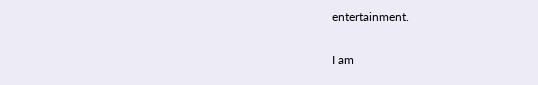entertainment.

I am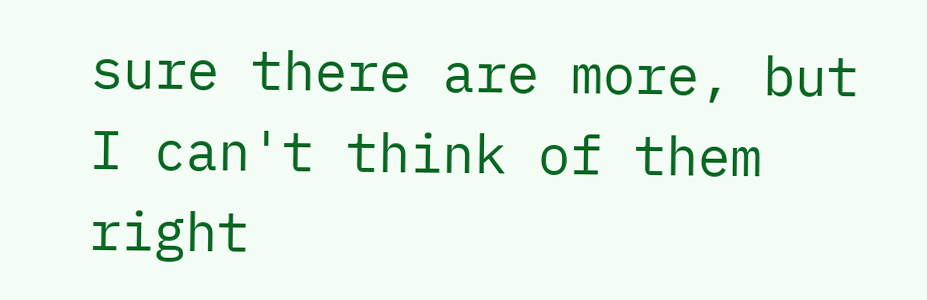sure there are more, but I can't think of them right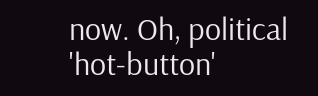now. Oh, political 'hot-button'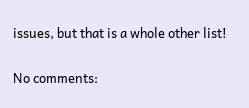issues, but that is a whole other list!

No comments: